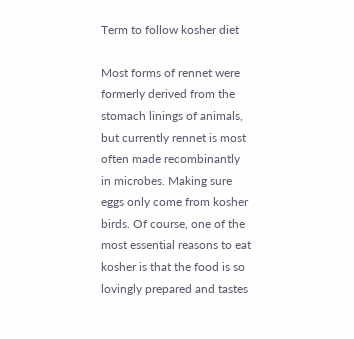Term to follow kosher diet

Most forms of rennet were formerly derived from the stomach linings of animals, but currently rennet is most often made recombinantly in microbes. Making sure eggs only come from kosher birds. Of course, one of the most essential reasons to eat kosher is that the food is so lovingly prepared and tastes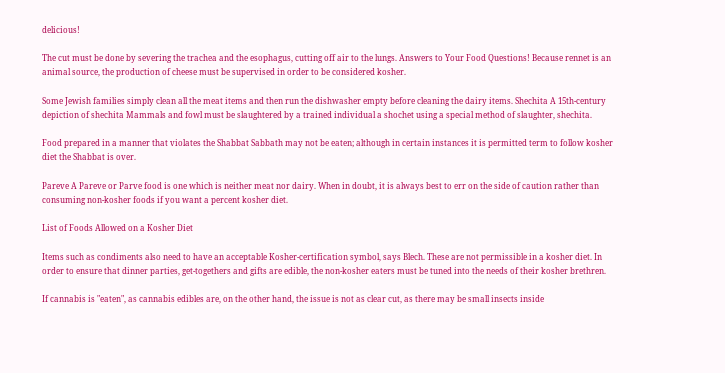delicious!

The cut must be done by severing the trachea and the esophagus, cutting off air to the lungs. Answers to Your Food Questions! Because rennet is an animal source, the production of cheese must be supervised in order to be considered kosher.

Some Jewish families simply clean all the meat items and then run the dishwasher empty before cleaning the dairy items. Shechita A 15th-century depiction of shechita Mammals and fowl must be slaughtered by a trained individual a shochet using a special method of slaughter, shechita.

Food prepared in a manner that violates the Shabbat Sabbath may not be eaten; although in certain instances it is permitted term to follow kosher diet the Shabbat is over.

Pareve A Pareve or Parve food is one which is neither meat nor dairy. When in doubt, it is always best to err on the side of caution rather than consuming non-kosher foods if you want a percent kosher diet.

List of Foods Allowed on a Kosher Diet

Items such as condiments also need to have an acceptable Kosher-certification symbol, says Blech. These are not permissible in a kosher diet. In order to ensure that dinner parties, get-togethers and gifts are edible, the non-kosher eaters must be tuned into the needs of their kosher brethren.

If cannabis is "eaten", as cannabis edibles are, on the other hand, the issue is not as clear cut, as there may be small insects inside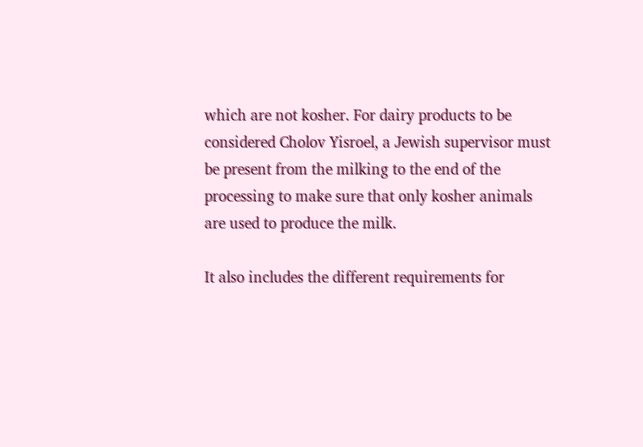which are not kosher. For dairy products to be considered Cholov Yisroel, a Jewish supervisor must be present from the milking to the end of the processing to make sure that only kosher animals are used to produce the milk.

It also includes the different requirements for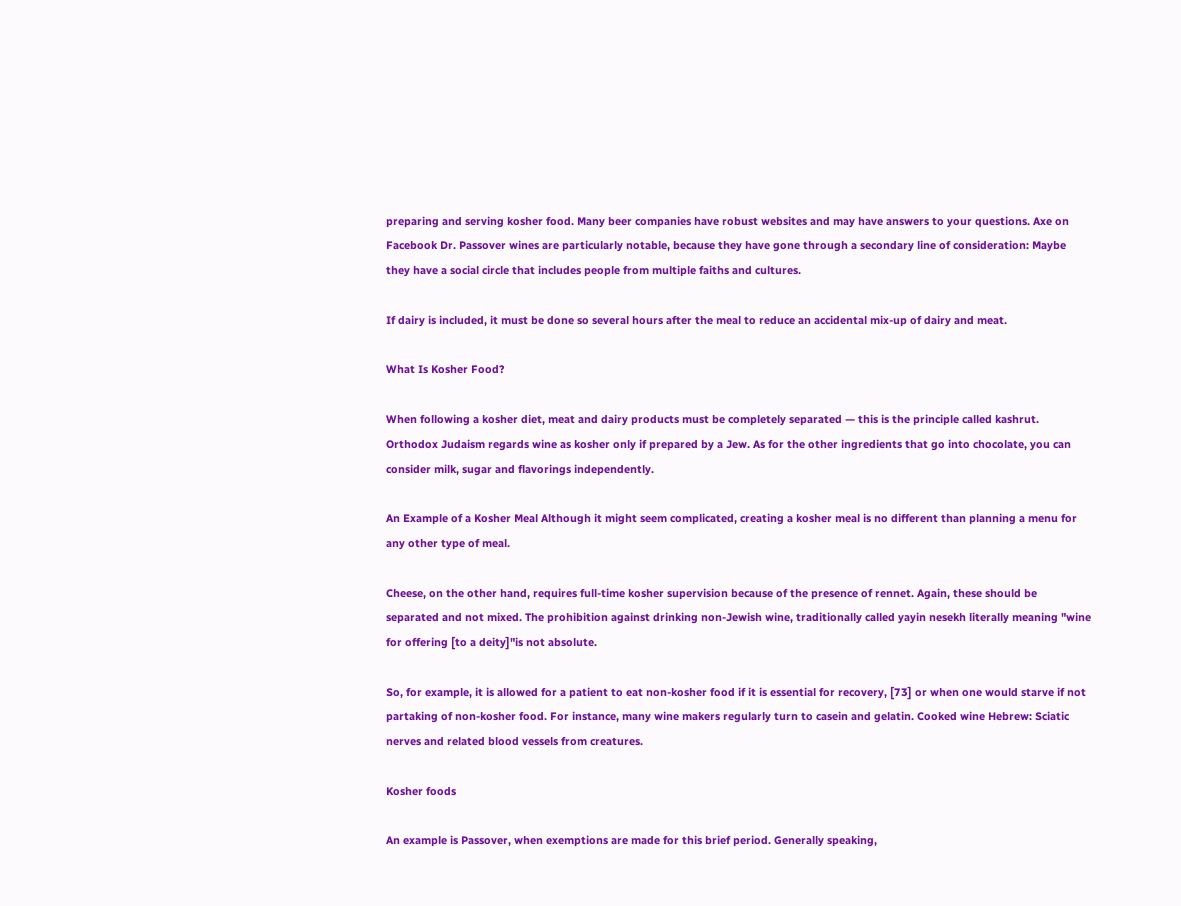preparing and serving kosher food. Many beer companies have robust websites and may have answers to your questions. Axe on Facebook Dr. Passover wines are particularly notable, because they have gone through a secondary line of consideration: Maybe they have a social circle that includes people from multiple faiths and cultures.

If dairy is included, it must be done so several hours after the meal to reduce an accidental mix-up of dairy and meat.

What Is Kosher Food?

When following a kosher diet, meat and dairy products must be completely separated — this is the principle called kashrut. Orthodox Judaism regards wine as kosher only if prepared by a Jew. As for the other ingredients that go into chocolate, you can consider milk, sugar and flavorings independently.

An Example of a Kosher Meal Although it might seem complicated, creating a kosher meal is no different than planning a menu for any other type of meal.

Cheese, on the other hand, requires full-time kosher supervision because of the presence of rennet. Again, these should be separated and not mixed. The prohibition against drinking non-Jewish wine, traditionally called yayin nesekh literally meaning "wine for offering [to a deity]"is not absolute.

So, for example, it is allowed for a patient to eat non-kosher food if it is essential for recovery, [73] or when one would starve if not partaking of non-kosher food. For instance, many wine makers regularly turn to casein and gelatin. Cooked wine Hebrew: Sciatic nerves and related blood vessels from creatures.

Kosher foods

An example is Passover, when exemptions are made for this brief period. Generally speaking,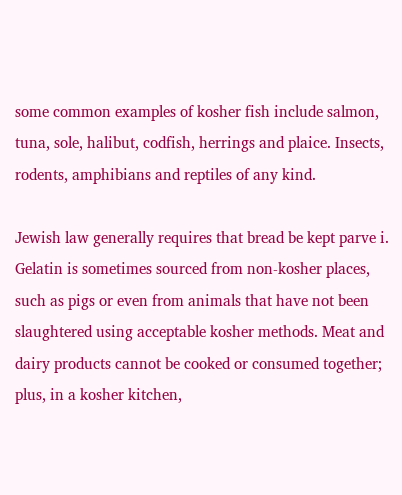some common examples of kosher fish include salmon, tuna, sole, halibut, codfish, herrings and plaice. Insects, rodents, amphibians and reptiles of any kind.

Jewish law generally requires that bread be kept parve i. Gelatin is sometimes sourced from non-kosher places, such as pigs or even from animals that have not been slaughtered using acceptable kosher methods. Meat and dairy products cannot be cooked or consumed together; plus, in a kosher kitchen,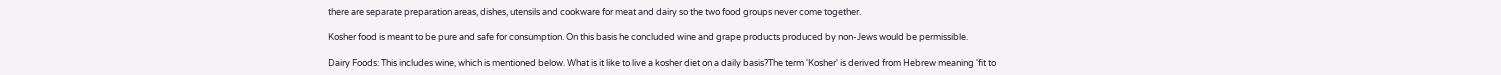there are separate preparation areas, dishes, utensils and cookware for meat and dairy so the two food groups never come together.

Kosher food is meant to be pure and safe for consumption. On this basis he concluded wine and grape products produced by non-Jews would be permissible.

Dairy Foods: This includes wine, which is mentioned below. What is it like to live a kosher diet on a daily basis?The term 'Kosher' is derived from Hebrew meaning 'fit to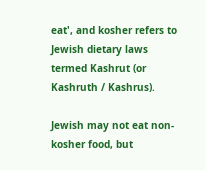eat', and kosher refers to Jewish dietary laws termed Kashrut (or Kashruth / Kashrus).

Jewish may not eat non-kosher food, but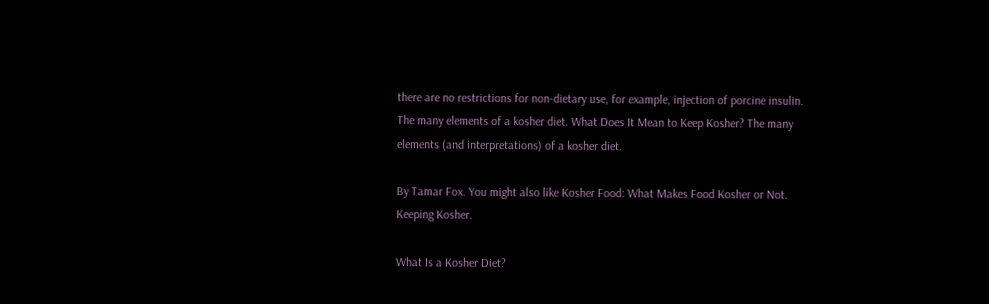there are no restrictions for non-dietary use, for example, injection of porcine insulin. The many elements of a kosher diet. What Does It Mean to Keep Kosher? The many elements (and interpretations) of a kosher diet.

By Tamar Fox. You might also like Kosher Food: What Makes Food Kosher or Not. Keeping Kosher.

What Is a Kosher Diet?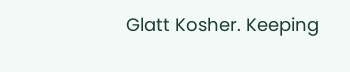Glatt Kosher. Keeping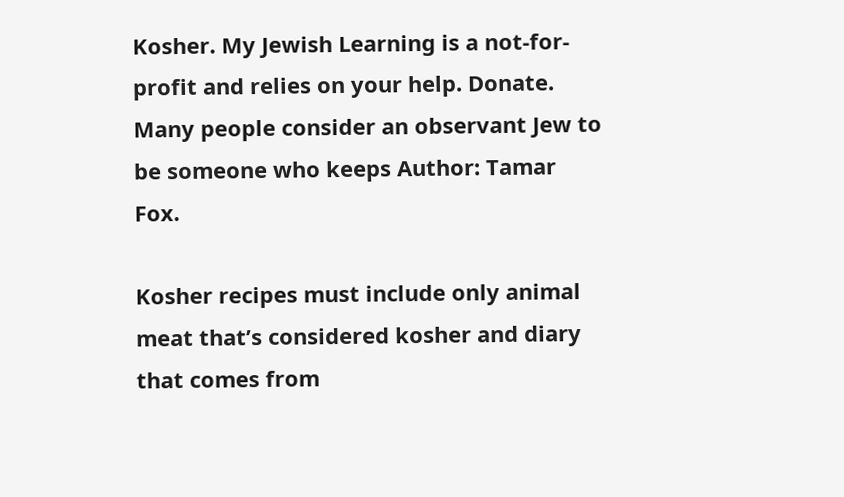Kosher. My Jewish Learning is a not-for-profit and relies on your help. Donate. Many people consider an observant Jew to be someone who keeps Author: Tamar Fox.

Kosher recipes must include only animal meat that’s considered kosher and diary that comes from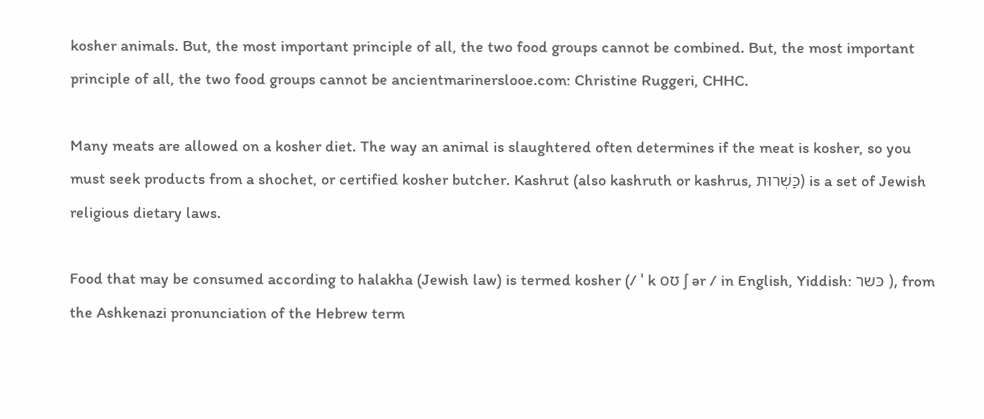kosher animals. But, the most important principle of all, the two food groups cannot be combined. But, the most important principle of all, the two food groups cannot be ancientmarinerslooe.com: Christine Ruggeri, CHHC.

Many meats are allowed on a kosher diet. The way an animal is slaughtered often determines if the meat is kosher, so you must seek products from a shochet, or certified kosher butcher. Kashrut (also kashruth or kashrus, כַּשְׁרוּת) is a set of Jewish religious dietary laws.

Food that may be consumed according to halakha (Jewish law) is termed kosher (/ ˈ k oʊ ʃ ər / in English, Yiddish: כּשר ), from the Ashkenazi pronunciation of the Hebrew term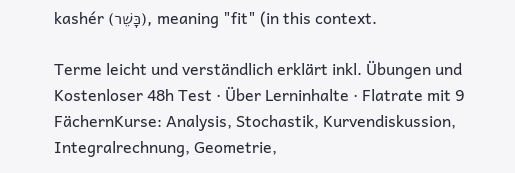kashér (כָּשֵׁר), meaning "fit" (in this context.

Terme leicht und verständlich erklärt inkl. Übungen und Kostenloser 48h Test · Über Lerninhalte · Flatrate mit 9 FächernKurse: Analysis, Stochastik, Kurvendiskussion, Integralrechnung, Geometrie,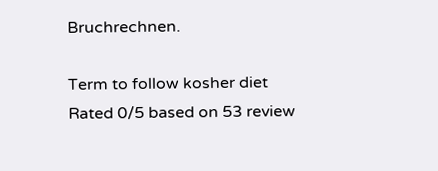Bruchrechnen.

Term to follow kosher diet
Rated 0/5 based on 53 review